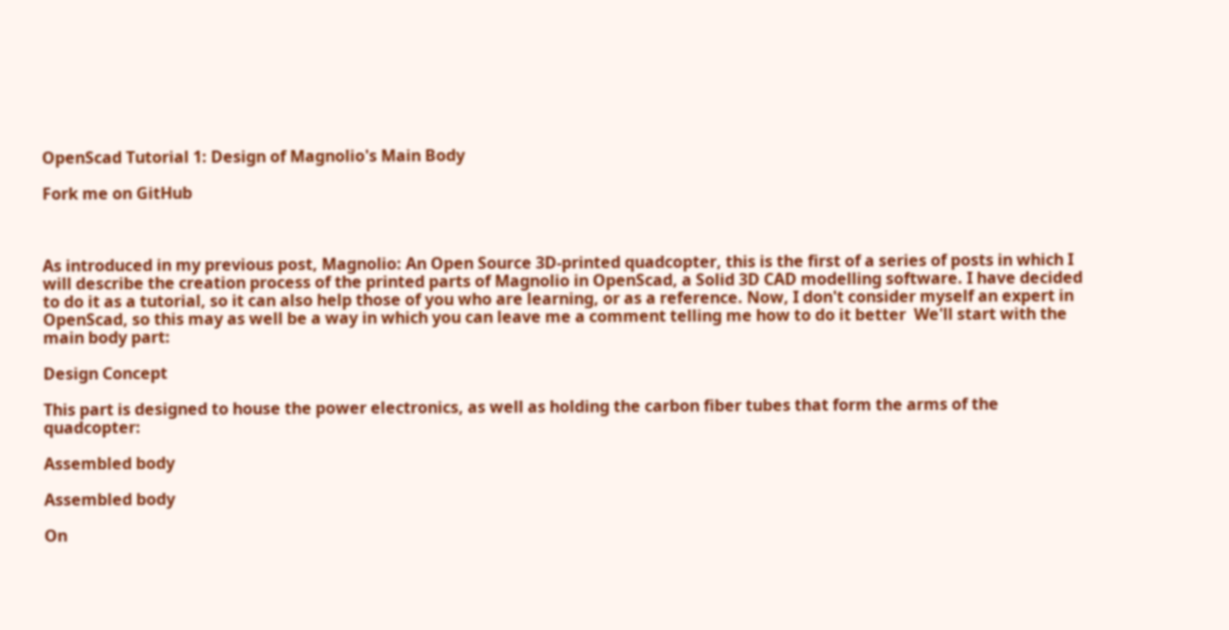OpenScad Tutorial 1: Design of Magnolio's Main Body

Fork me on GitHub



As introduced in my previous post, Magnolio: An Open Source 3D-printed quadcopter, this is the first of a series of posts in which I will describe the creation process of the printed parts of Magnolio in OpenScad, a Solid 3D CAD modelling software. I have decided to do it as a tutorial, so it can also help those of you who are learning, or as a reference. Now, I don't consider myself an expert in OpenScad, so this may as well be a way in which you can leave me a comment telling me how to do it better  We'll start with the main body part:

Design Concept

This part is designed to house the power electronics, as well as holding the carbon fiber tubes that form the arms of the quadcopter:

Assembled body

Assembled body

On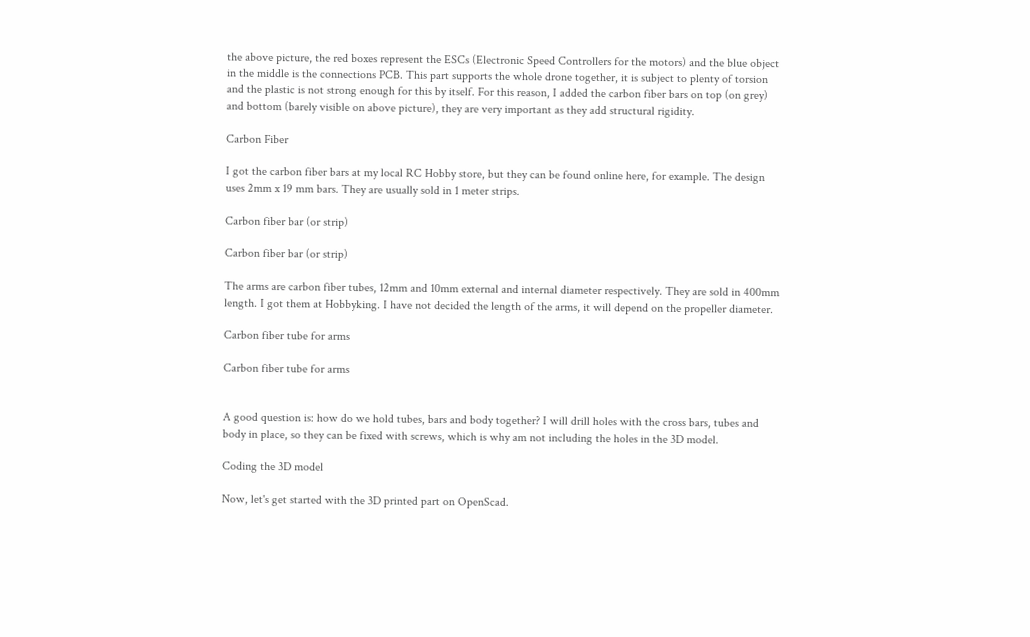the above picture, the red boxes represent the ESCs (Electronic Speed Controllers for the motors) and the blue object in the middle is the connections PCB. This part supports the whole drone together, it is subject to plenty of torsion and the plastic is not strong enough for this by itself. For this reason, I added the carbon fiber bars on top (on grey) and bottom (barely visible on above picture), they are very important as they add structural rigidity.

Carbon Fiber

I got the carbon fiber bars at my local RC Hobby store, but they can be found online here, for example. The design uses 2mm x 19 mm bars. They are usually sold in 1 meter strips.

Carbon fiber bar (or strip)

Carbon fiber bar (or strip)

The arms are carbon fiber tubes, 12mm and 10mm external and internal diameter respectively. They are sold in 400mm length. I got them at Hobbyking. I have not decided the length of the arms, it will depend on the propeller diameter.

Carbon fiber tube for arms

Carbon fiber tube for arms


A good question is: how do we hold tubes, bars and body together? I will drill holes with the cross bars, tubes and body in place, so they can be fixed with screws, which is why am not including the holes in the 3D model.

Coding the 3D model

Now, let's get started with the 3D printed part on OpenScad.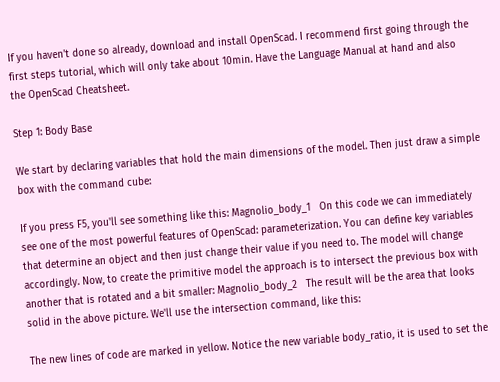If you haven't done so already, download and install OpenScad. I recommend first going through the first steps tutorial, which will only take about 10min. Have the Language Manual at hand and also the OpenScad Cheatsheet.

Step 1: Body Base

We start by declaring variables that hold the main dimensions of the model. Then just draw a simple box with the command cube:

If you press F5, you'll see something like this: Magnolio_body_1   On this code we can immediately see one of the most powerful features of OpenScad: parameterization. You can define key variables that determine an object and then just change their value if you need to. The model will change accordingly. Now, to create the primitive model the approach is to intersect the previous box with another that is rotated and a bit smaller: Magnolio_body_2   The result will be the area that looks solid in the above picture. We'll use the intersection command, like this:

The new lines of code are marked in yellow. Notice the new variable body_ratio, it is used to set the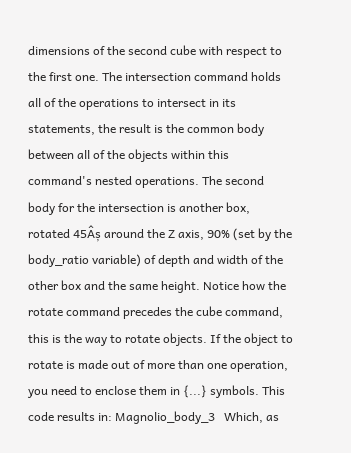dimensions of the second cube with respect to the first one. The intersection command holds all of the operations to intersect in its statements, the result is the common body between all of the objects within this command's nested operations. The second body for the intersection is another box, rotated 45Âș around the Z axis, 90% (set by the body_ratio variable) of depth and width of the other box and the same height. Notice how the rotate command precedes the cube command, this is the way to rotate objects. If the object to rotate is made out of more than one operation, you need to enclose them in {...} symbols. This code results in: Magnolio_body_3   Which, as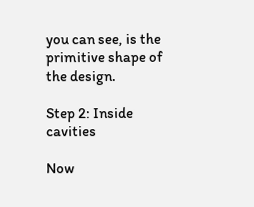you can see, is the primitive shape of the design.

Step 2: Inside cavities

Now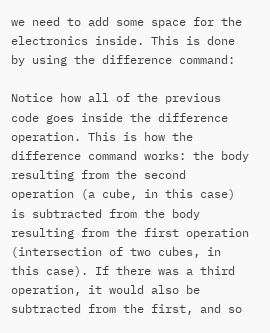we need to add some space for the electronics inside. This is done by using the difference command:

Notice how all of the previous code goes inside the difference operation. This is how the difference command works: the body resulting from the second operation (a cube, in this case) is subtracted from the body resulting from the first operation (intersection of two cubes, in this case). If there was a third operation, it would also be subtracted from the first, and so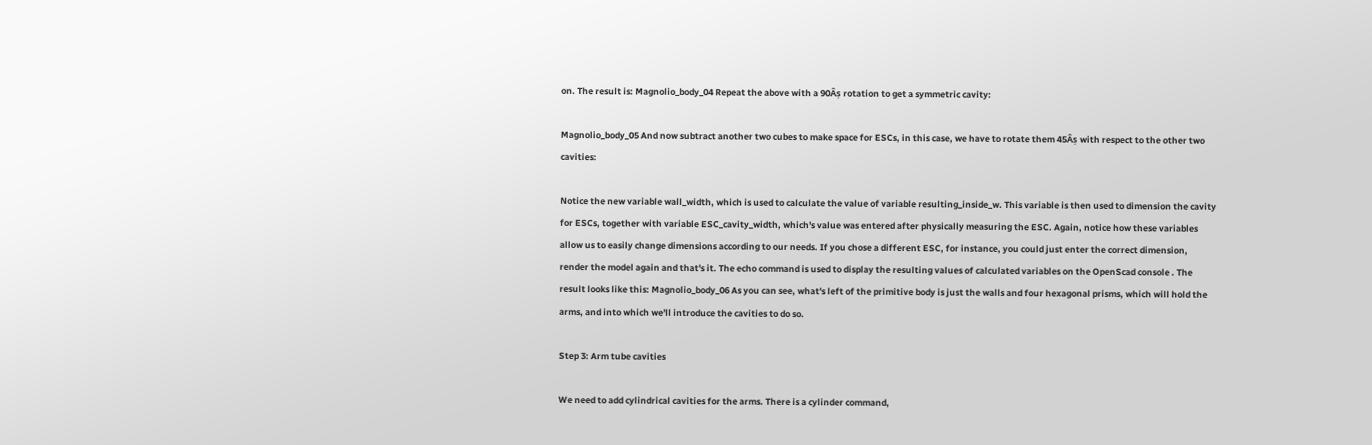on. The result is: Magnolio_body_04 Repeat the above with a 90Âș rotation to get a symmetric cavity:

Magnolio_body_05 And now subtract another two cubes to make space for ESCs, in this case, we have to rotate them 45Âș with respect to the other two cavities:

Notice the new variable wall_width, which is used to calculate the value of variable resulting_inside_w. This variable is then used to dimension the cavity for ESCs, together with variable ESC_cavity_width, which's value was entered after physically measuring the ESC. Again, notice how these variables allow us to easily change dimensions according to our needs. If you chose a different ESC, for instance, you could just enter the correct dimension, render the model again and that's it. The echo command is used to display the resulting values of calculated variables on the OpenScad console . The result looks like this: Magnolio_body_06 As you can see, what's left of the primitive body is just the walls and four hexagonal prisms, which will hold the arms, and into which we'll introduce the cavities to do so.

Step 3: Arm tube cavities

We need to add cylindrical cavities for the arms. There is a cylinder command,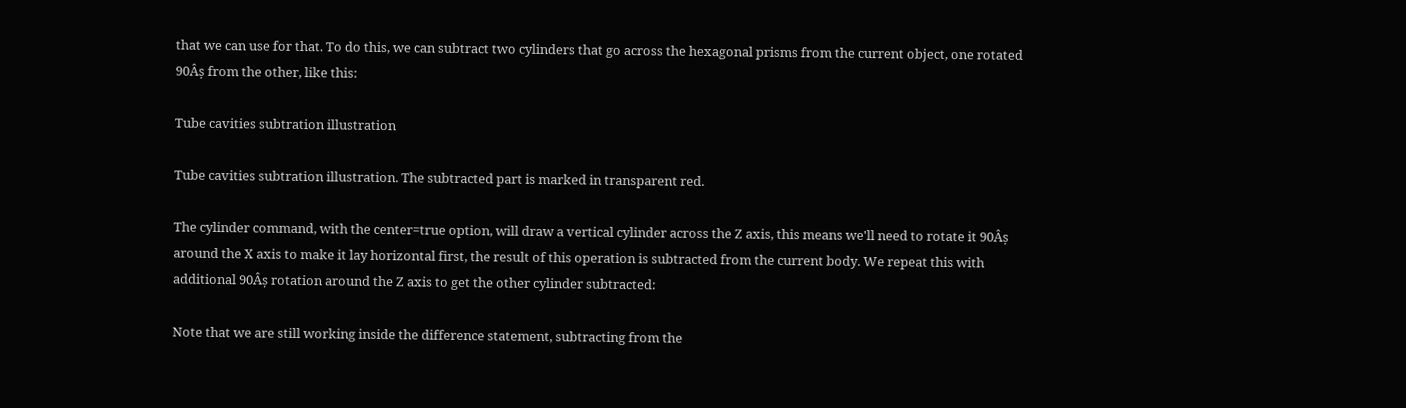that we can use for that. To do this, we can subtract two cylinders that go across the hexagonal prisms from the current object, one rotated 90Âș from the other, like this:

Tube cavities subtration illustration

Tube cavities subtration illustration. The subtracted part is marked in transparent red.

The cylinder command, with the center=true option, will draw a vertical cylinder across the Z axis, this means we'll need to rotate it 90Âș around the X axis to make it lay horizontal first, the result of this operation is subtracted from the current body. We repeat this with additional 90Âș rotation around the Z axis to get the other cylinder subtracted:

Note that we are still working inside the difference statement, subtracting from the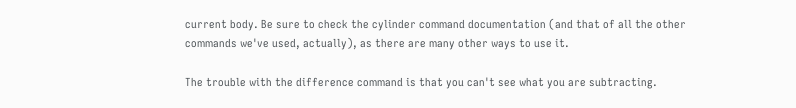current body. Be sure to check the cylinder command documentation (and that of all the other commands we've used, actually), as there are many other ways to use it.

The trouble with the difference command is that you can't see what you are subtracting.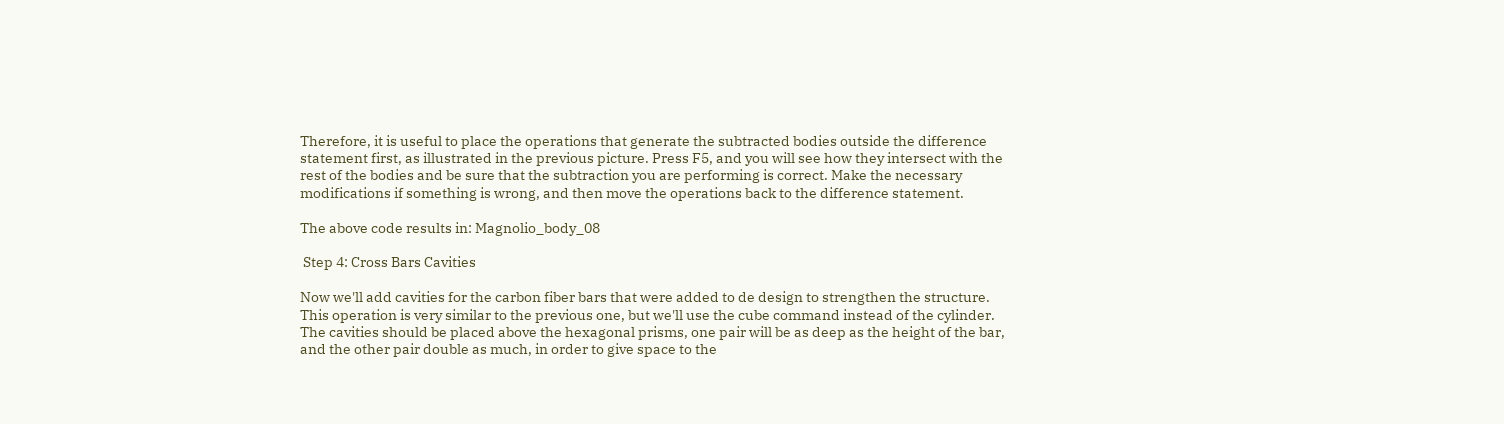Therefore, it is useful to place the operations that generate the subtracted bodies outside the difference statement first, as illustrated in the previous picture. Press F5, and you will see how they intersect with the rest of the bodies and be sure that the subtraction you are performing is correct. Make the necessary modifications if something is wrong, and then move the operations back to the difference statement.

The above code results in: Magnolio_body_08

 Step 4: Cross Bars Cavities

Now we'll add cavities for the carbon fiber bars that were added to de design to strengthen the structure. This operation is very similar to the previous one, but we'll use the cube command instead of the cylinder. The cavities should be placed above the hexagonal prisms, one pair will be as deep as the height of the bar, and the other pair double as much, in order to give space to the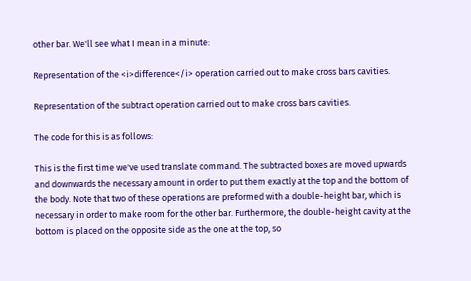other bar. We'll see what I mean in a minute:

Representation of the <i>difference</i> operation carried out to make cross bars cavities.

Representation of the subtract operation carried out to make cross bars cavities.

The code for this is as follows:

This is the first time we've used translate command. The subtracted boxes are moved upwards and downwards the necessary amount in order to put them exactly at the top and the bottom of the body. Note that two of these operations are preformed with a double-height bar, which is necessary in order to make room for the other bar. Furthermore, the double-height cavity at the bottom is placed on the opposite side as the one at the top, so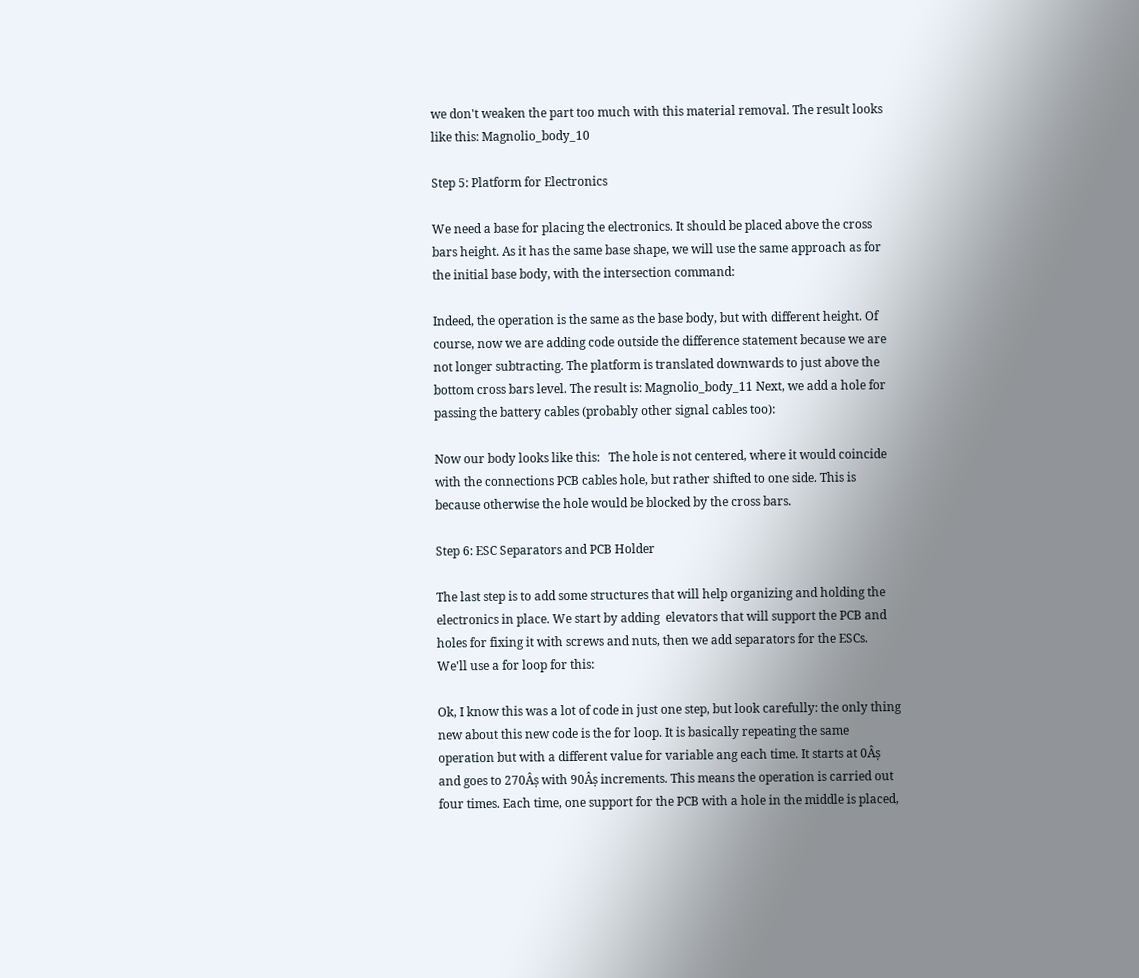we don't weaken the part too much with this material removal. The result looks like this: Magnolio_body_10

Step 5: Platform for Electronics

We need a base for placing the electronics. It should be placed above the cross bars height. As it has the same base shape, we will use the same approach as for the initial base body, with the intersection command:

Indeed, the operation is the same as the base body, but with different height. Of course, now we are adding code outside the difference statement because we are not longer subtracting. The platform is translated downwards to just above the bottom cross bars level. The result is: Magnolio_body_11 Next, we add a hole for passing the battery cables (probably other signal cables too):

Now our body looks like this:   The hole is not centered, where it would coincide with the connections PCB cables hole, but rather shifted to one side. This is because otherwise the hole would be blocked by the cross bars.

Step 6: ESC Separators and PCB Holder

The last step is to add some structures that will help organizing and holding the electronics in place. We start by adding  elevators that will support the PCB and holes for fixing it with screws and nuts, then we add separators for the ESCs. We'll use a for loop for this:

Ok, I know this was a lot of code in just one step, but look carefully: the only thing new about this new code is the for loop. It is basically repeating the same operation but with a different value for variable ang each time. It starts at 0Âș and goes to 270Âș with 90Âș increments. This means the operation is carried out four times. Each time, one support for the PCB with a hole in the middle is placed,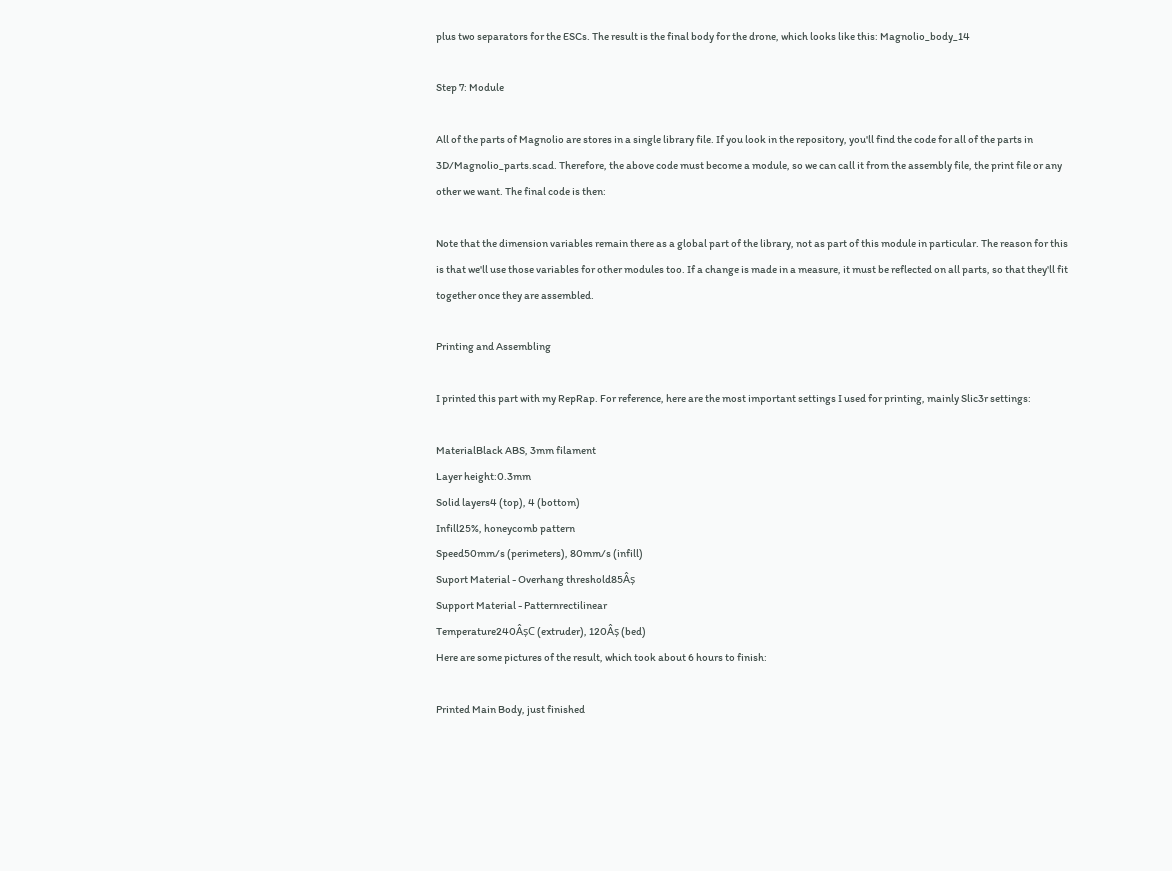plus two separators for the ESCs. The result is the final body for the drone, which looks like this: Magnolio_body_14

Step 7: Module

All of the parts of Magnolio are stores in a single library file. If you look in the repository, you'll find the code for all of the parts in 3D/Magnolio_parts.scad. Therefore, the above code must become a module, so we can call it from the assembly file, the print file or any other we want. The final code is then:

Note that the dimension variables remain there as a global part of the library, not as part of this module in particular. The reason for this is that we'll use those variables for other modules too. If a change is made in a measure, it must be reflected on all parts, so that they'll fit together once they are assembled.

Printing and Assembling

I printed this part with my RepRap. For reference, here are the most important settings I used for printing, mainly Slic3r settings:

MaterialBlack ABS, 3mm filament
Layer height:0.3mm
Solid layers4 (top), 4 (bottom)
Infill25%, honeycomb pattern
Speed50mm/s (perimeters), 80mm/s (infill)
Suport Material - Overhang threshold85Âș
Support Material - Patternrectilinear
Temperature240ÂșC (extruder), 120Âș (bed)
Here are some pictures of the result, which took about 6 hours to finish:

Printed Main Body, just finished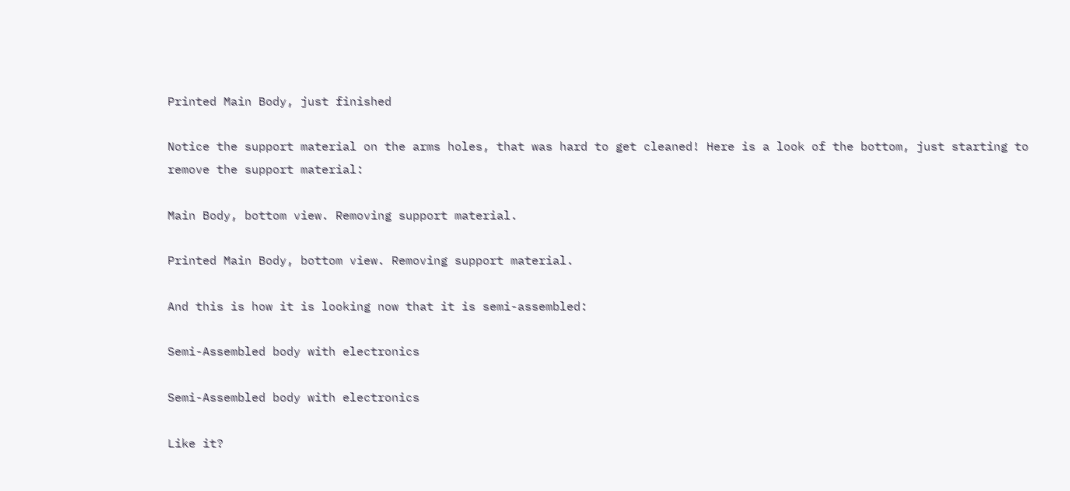Printed Main Body, just finished

Notice the support material on the arms holes, that was hard to get cleaned! Here is a look of the bottom, just starting to remove the support material:

Main Body, bottom view. Removing support material.

Printed Main Body, bottom view. Removing support material.

And this is how it is looking now that it is semi-assembled:

Semi-Assembled body with electronics

Semi-Assembled body with electronics

Like it?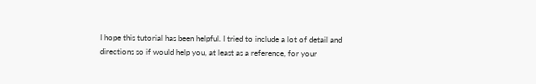I hope this tutorial has been helpful. I tried to include a lot of detail and directions so if would help you, at least as a reference, for your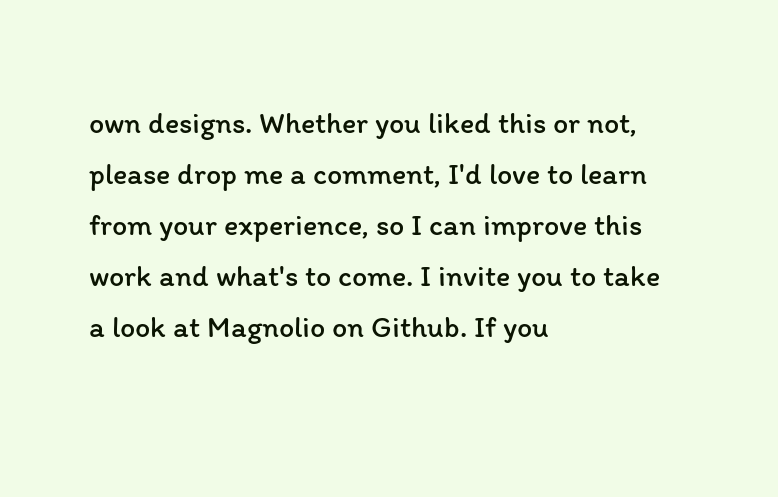own designs. Whether you liked this or not, please drop me a comment, I'd love to learn from your experience, so I can improve this work and what's to come. I invite you to take a look at Magnolio on Github. If you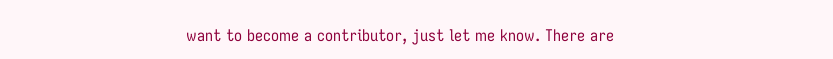want to become a contributor, just let me know. There are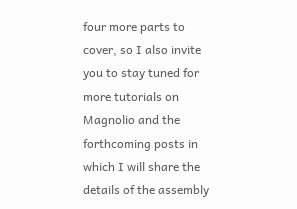four more parts to cover, so I also invite you to stay tuned for more tutorials on Magnolio and the forthcoming posts in which I will share the details of the assembly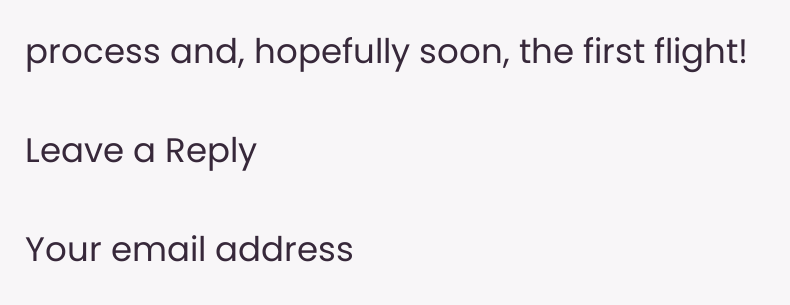process and, hopefully soon, the first flight!

Leave a Reply

Your email address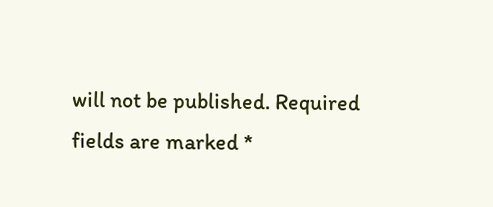will not be published. Required fields are marked *